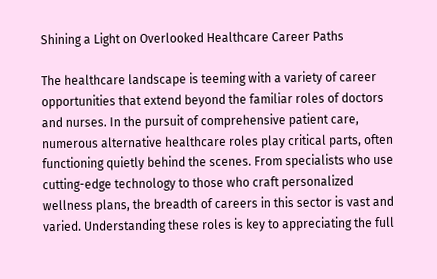Shining a Light on Overlooked Healthcare Career Paths

The healthcare landscape is teeming with a variety of career opportunities that extend beyond the familiar roles of doctors and nurses. In the pursuit of comprehensive patient care, numerous alternative healthcare roles play critical parts, often functioning quietly behind the scenes. From specialists who use cutting-edge technology to those who craft personalized wellness plans, the breadth of careers in this sector is vast and varied. Understanding these roles is key to appreciating the full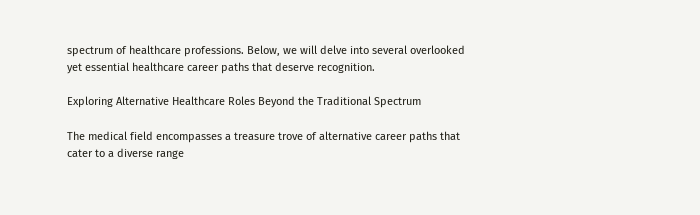spectrum of healthcare professions. Below, we will delve into several overlooked yet essential healthcare career paths that deserve recognition.

Exploring Alternative Healthcare Roles Beyond the Traditional Spectrum

The medical field encompasses a treasure trove of alternative career paths that cater to a diverse range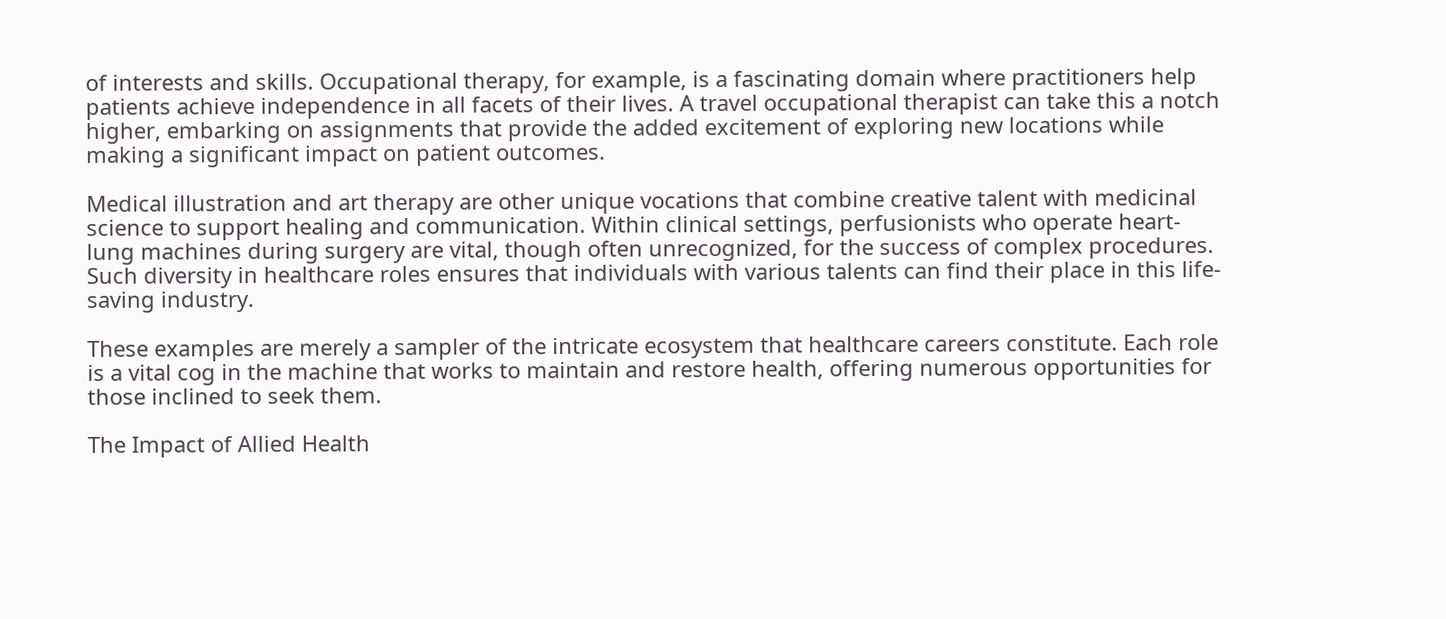of interests and skills. Occupational therapy, for example, is a fascinating domain where practitioners help patients achieve independence in all facets of their lives. A travel occupational therapist can take this a notch higher, embarking on assignments that provide the added excitement of exploring new locations while making a significant impact on patient outcomes.

Medical illustration and art therapy are other unique vocations that combine creative talent with medicinal science to support healing and communication. Within clinical settings, perfusionists who operate heart-lung machines during surgery are vital, though often unrecognized, for the success of complex procedures. Such diversity in healthcare roles ensures that individuals with various talents can find their place in this life-saving industry.

These examples are merely a sampler of the intricate ecosystem that healthcare careers constitute. Each role is a vital cog in the machine that works to maintain and restore health, offering numerous opportunities for those inclined to seek them.

The Impact of Allied Health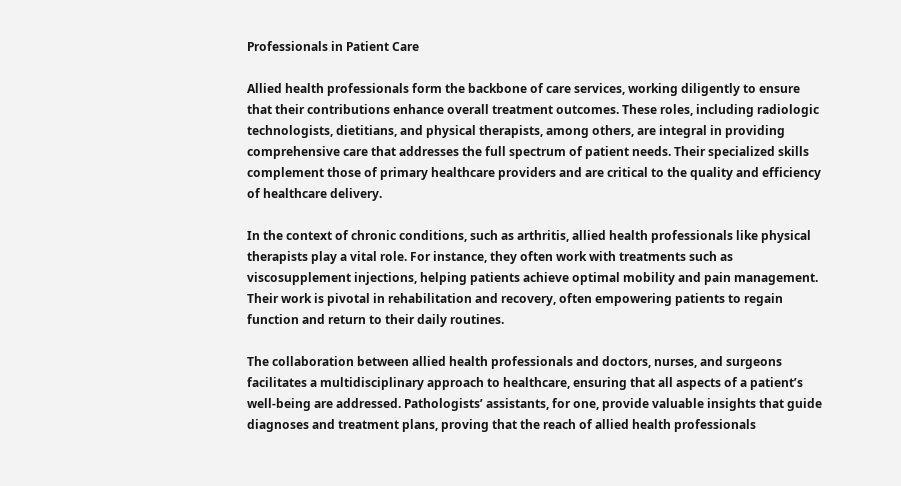Professionals in Patient Care

Allied health professionals form the backbone of care services, working diligently to ensure that their contributions enhance overall treatment outcomes. These roles, including radiologic technologists, dietitians, and physical therapists, among others, are integral in providing comprehensive care that addresses the full spectrum of patient needs. Their specialized skills complement those of primary healthcare providers and are critical to the quality and efficiency of healthcare delivery.

In the context of chronic conditions, such as arthritis, allied health professionals like physical therapists play a vital role. For instance, they often work with treatments such as viscosupplement injections, helping patients achieve optimal mobility and pain management. Their work is pivotal in rehabilitation and recovery, often empowering patients to regain function and return to their daily routines.

The collaboration between allied health professionals and doctors, nurses, and surgeons facilitates a multidisciplinary approach to healthcare, ensuring that all aspects of a patient’s well-being are addressed. Pathologists’ assistants, for one, provide valuable insights that guide diagnoses and treatment plans, proving that the reach of allied health professionals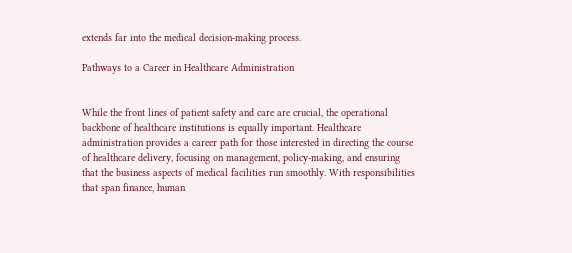extends far into the medical decision-making process.

Pathways to a Career in Healthcare Administration


While the front lines of patient safety and care are crucial, the operational backbone of healthcare institutions is equally important. Healthcare administration provides a career path for those interested in directing the course of healthcare delivery, focusing on management, policy-making, and ensuring that the business aspects of medical facilities run smoothly. With responsibilities that span finance, human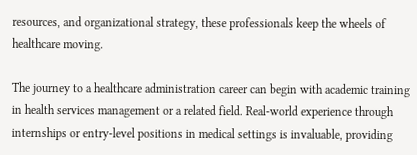resources, and organizational strategy, these professionals keep the wheels of healthcare moving.

The journey to a healthcare administration career can begin with academic training in health services management or a related field. Real-world experience through internships or entry-level positions in medical settings is invaluable, providing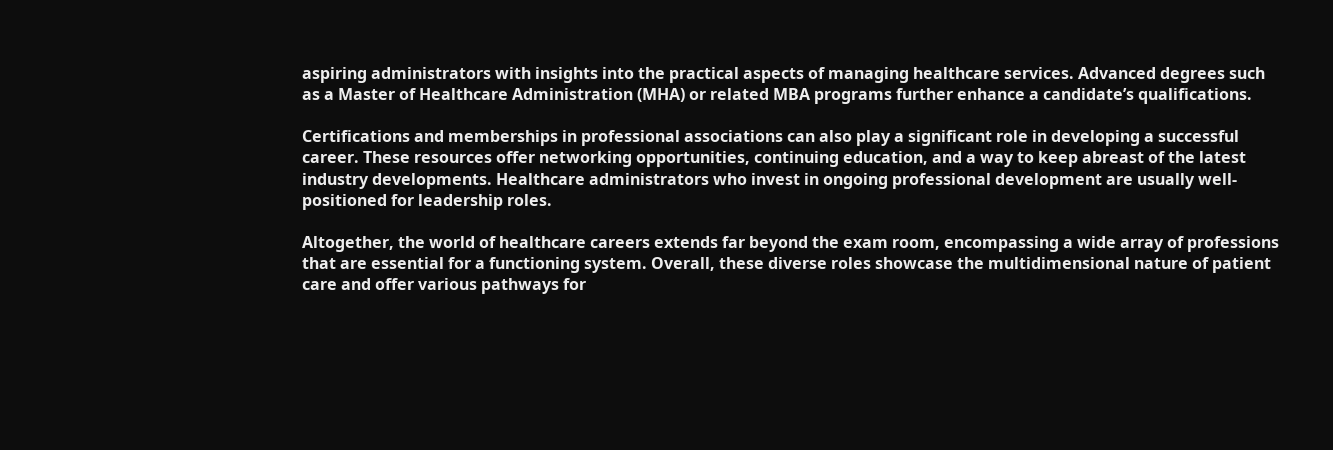aspiring administrators with insights into the practical aspects of managing healthcare services. Advanced degrees such as a Master of Healthcare Administration (MHA) or related MBA programs further enhance a candidate’s qualifications.

Certifications and memberships in professional associations can also play a significant role in developing a successful career. These resources offer networking opportunities, continuing education, and a way to keep abreast of the latest industry developments. Healthcare administrators who invest in ongoing professional development are usually well-positioned for leadership roles.

Altogether, the world of healthcare careers extends far beyond the exam room, encompassing a wide array of professions that are essential for a functioning system. Overall, these diverse roles showcase the multidimensional nature of patient care and offer various pathways for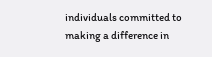individuals committed to making a difference in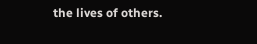the lives of others.